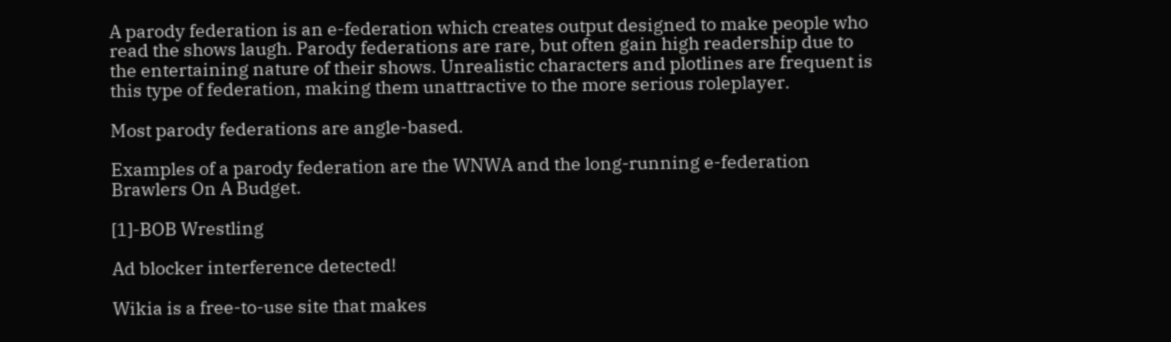A parody federation is an e-federation which creates output designed to make people who read the shows laugh. Parody federations are rare, but often gain high readership due to the entertaining nature of their shows. Unrealistic characters and plotlines are frequent is this type of federation, making them unattractive to the more serious roleplayer.

Most parody federations are angle-based.

Examples of a parody federation are the WNWA and the long-running e-federation Brawlers On A Budget.

[1]-BOB Wrestling

Ad blocker interference detected!

Wikia is a free-to-use site that makes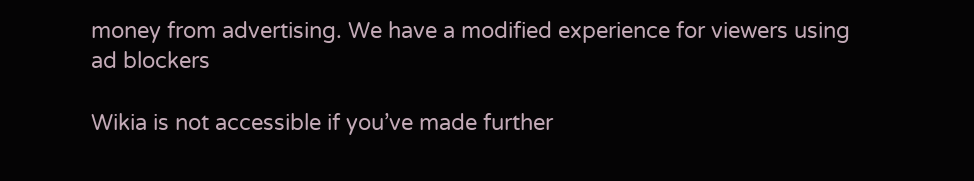money from advertising. We have a modified experience for viewers using ad blockers

Wikia is not accessible if you’ve made further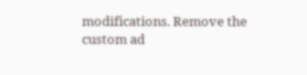modifications. Remove the custom ad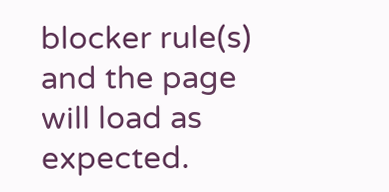blocker rule(s) and the page will load as expected.